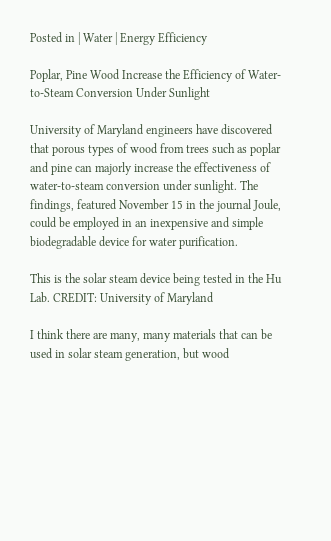Posted in | Water | Energy Efficiency

Poplar, Pine Wood Increase the Efficiency of Water-to-Steam Conversion Under Sunlight

University of Maryland engineers have discovered that porous types of wood from trees such as poplar and pine can majorly increase the effectiveness of water-to-steam conversion under sunlight. The findings, featured November 15 in the journal Joule, could be employed in an inexpensive and simple biodegradable device for water purification.

This is the solar steam device being tested in the Hu Lab. CREDIT: University of Maryland

I think there are many, many materials that can be used in solar steam generation, but wood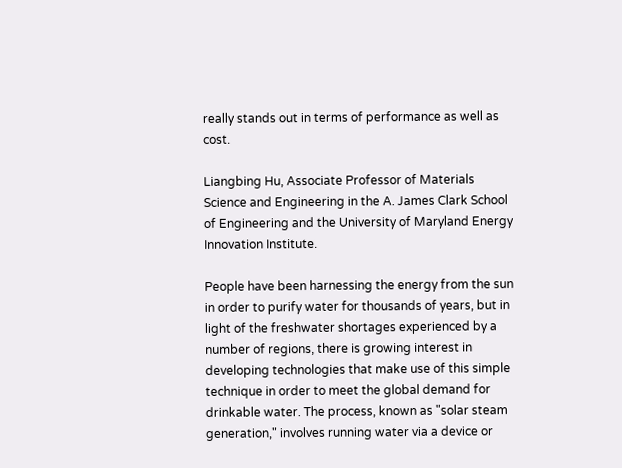really stands out in terms of performance as well as cost.

Liangbing Hu, Associate Professor of Materials Science and Engineering in the A. James Clark School of Engineering and the University of Maryland Energy Innovation Institute.

People have been harnessing the energy from the sun in order to purify water for thousands of years, but in light of the freshwater shortages experienced by a number of regions, there is growing interest in developing technologies that make use of this simple technique in order to meet the global demand for drinkable water. The process, known as "solar steam generation," involves running water via a device or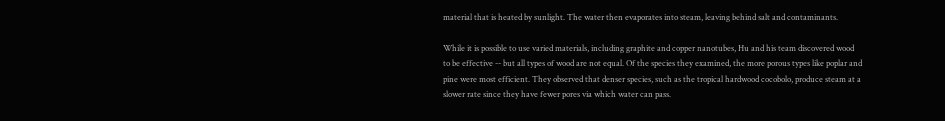material that is heated by sunlight. The water then evaporates into steam, leaving behind salt and contaminants.

While it is possible to use varied materials, including graphite and copper nanotubes, Hu and his team discovered wood to be effective -- but all types of wood are not equal. Of the species they examined, the more porous types like poplar and pine were most efficient. They observed that denser species, such as the tropical hardwood cocobolo, produce steam at a slower rate since they have fewer pores via which water can pass.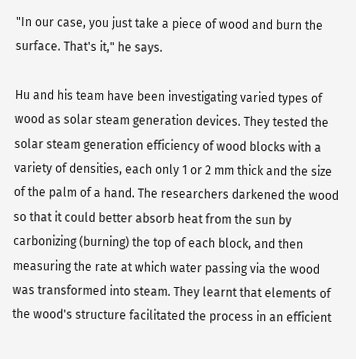"In our case, you just take a piece of wood and burn the surface. That's it," he says.

Hu and his team have been investigating varied types of wood as solar steam generation devices. They tested the solar steam generation efficiency of wood blocks with a variety of densities, each only 1 or 2 mm thick and the size of the palm of a hand. The researchers darkened the wood so that it could better absorb heat from the sun by carbonizing (burning) the top of each block, and then measuring the rate at which water passing via the wood was transformed into steam. They learnt that elements of the wood's structure facilitated the process in an efficient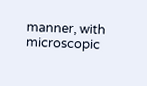manner, with microscopic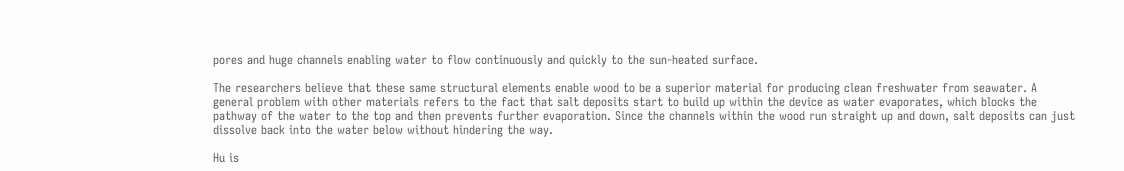pores and huge channels enabling water to flow continuously and quickly to the sun-heated surface.

The researchers believe that these same structural elements enable wood to be a superior material for producing clean freshwater from seawater. A general problem with other materials refers to the fact that salt deposits start to build up within the device as water evaporates, which blocks the pathway of the water to the top and then prevents further evaporation. Since the channels within the wood run straight up and down, salt deposits can just dissolve back into the water below without hindering the way.

Hu is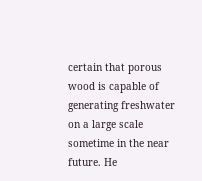certain that porous wood is capable of generating freshwater on a large scale sometime in the near future. He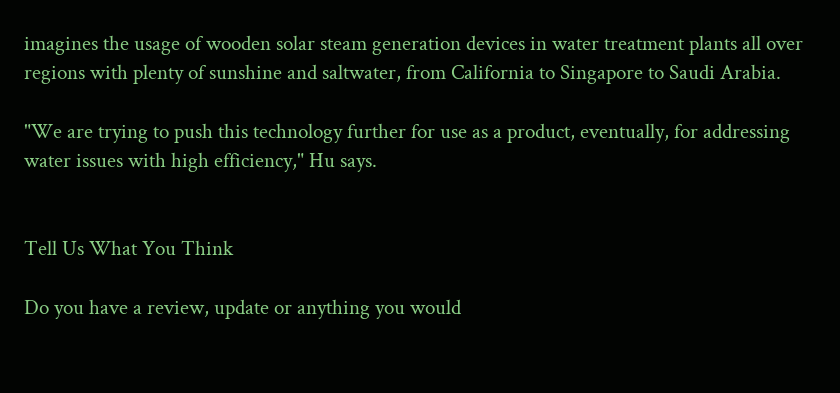imagines the usage of wooden solar steam generation devices in water treatment plants all over regions with plenty of sunshine and saltwater, from California to Singapore to Saudi Arabia.

"We are trying to push this technology further for use as a product, eventually, for addressing water issues with high efficiency," Hu says.


Tell Us What You Think

Do you have a review, update or anything you would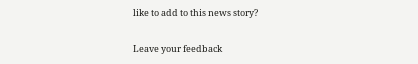like to add to this news story?

Leave your feedback